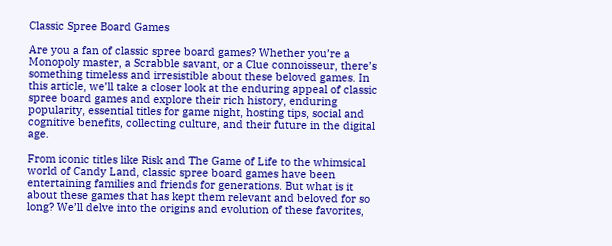Classic Spree Board Games

Are you a fan of classic spree board games? Whether you’re a Monopoly master, a Scrabble savant, or a Clue connoisseur, there’s something timeless and irresistible about these beloved games. In this article, we’ll take a closer look at the enduring appeal of classic spree board games and explore their rich history, enduring popularity, essential titles for game night, hosting tips, social and cognitive benefits, collecting culture, and their future in the digital age.

From iconic titles like Risk and The Game of Life to the whimsical world of Candy Land, classic spree board games have been entertaining families and friends for generations. But what is it about these games that has kept them relevant and beloved for so long? We’ll delve into the origins and evolution of these favorites,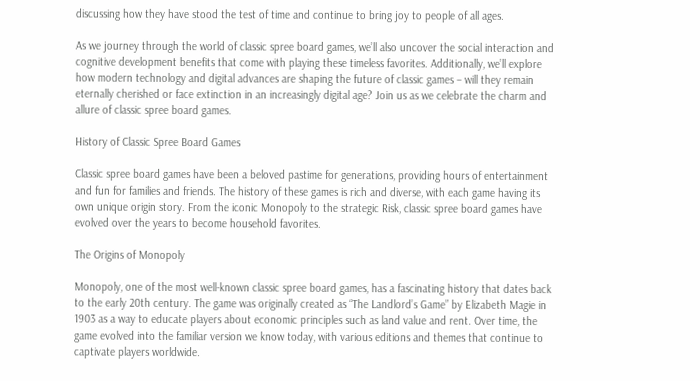discussing how they have stood the test of time and continue to bring joy to people of all ages.

As we journey through the world of classic spree board games, we’ll also uncover the social interaction and cognitive development benefits that come with playing these timeless favorites. Additionally, we’ll explore how modern technology and digital advances are shaping the future of classic games – will they remain eternally cherished or face extinction in an increasingly digital age? Join us as we celebrate the charm and allure of classic spree board games.

History of Classic Spree Board Games

Classic spree board games have been a beloved pastime for generations, providing hours of entertainment and fun for families and friends. The history of these games is rich and diverse, with each game having its own unique origin story. From the iconic Monopoly to the strategic Risk, classic spree board games have evolved over the years to become household favorites.

The Origins of Monopoly

Monopoly, one of the most well-known classic spree board games, has a fascinating history that dates back to the early 20th century. The game was originally created as “The Landlord’s Game” by Elizabeth Magie in 1903 as a way to educate players about economic principles such as land value and rent. Over time, the game evolved into the familiar version we know today, with various editions and themes that continue to captivate players worldwide.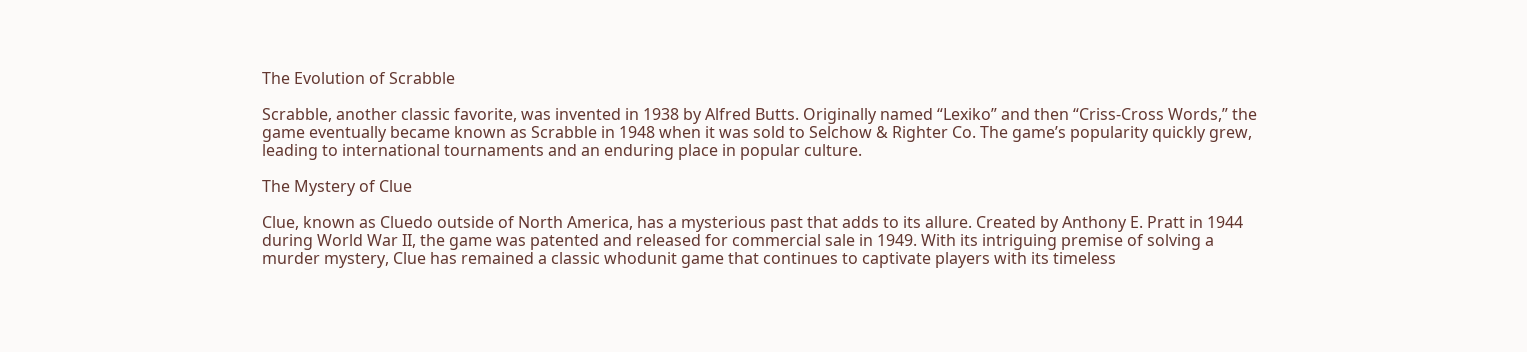The Evolution of Scrabble

Scrabble, another classic favorite, was invented in 1938 by Alfred Butts. Originally named “Lexiko” and then “Criss-Cross Words,” the game eventually became known as Scrabble in 1948 when it was sold to Selchow & Righter Co. The game’s popularity quickly grew, leading to international tournaments and an enduring place in popular culture.

The Mystery of Clue

Clue, known as Cluedo outside of North America, has a mysterious past that adds to its allure. Created by Anthony E. Pratt in 1944 during World War II, the game was patented and released for commercial sale in 1949. With its intriguing premise of solving a murder mystery, Clue has remained a classic whodunit game that continues to captivate players with its timeless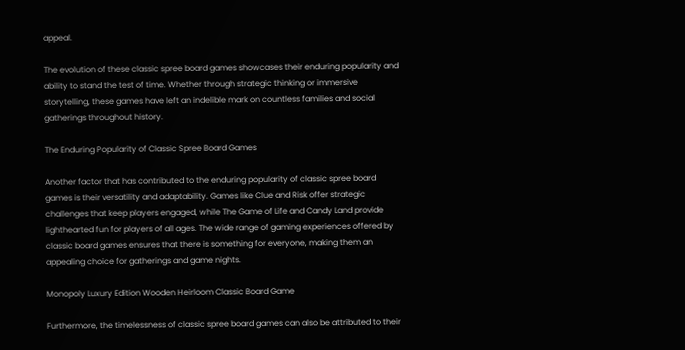appeal.

The evolution of these classic spree board games showcases their enduring popularity and ability to stand the test of time. Whether through strategic thinking or immersive storytelling, these games have left an indelible mark on countless families and social gatherings throughout history.

The Enduring Popularity of Classic Spree Board Games

Another factor that has contributed to the enduring popularity of classic spree board games is their versatility and adaptability. Games like Clue and Risk offer strategic challenges that keep players engaged, while The Game of Life and Candy Land provide lighthearted fun for players of all ages. The wide range of gaming experiences offered by classic board games ensures that there is something for everyone, making them an appealing choice for gatherings and game nights.

Monopoly Luxury Edition Wooden Heirloom Classic Board Game

Furthermore, the timelessness of classic spree board games can also be attributed to their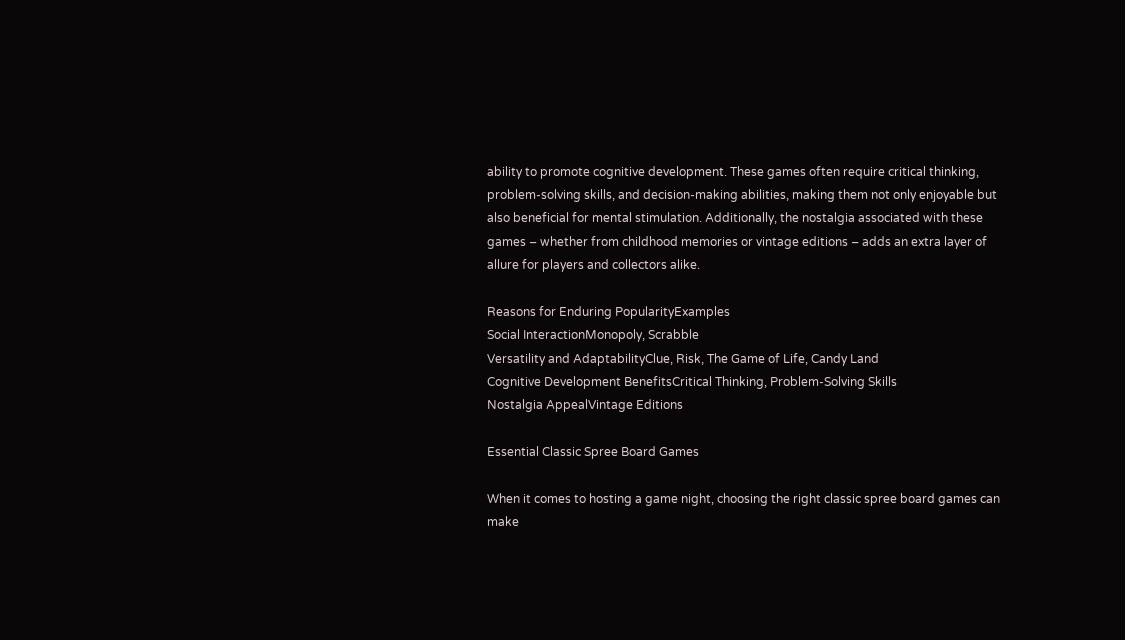ability to promote cognitive development. These games often require critical thinking, problem-solving skills, and decision-making abilities, making them not only enjoyable but also beneficial for mental stimulation. Additionally, the nostalgia associated with these games – whether from childhood memories or vintage editions – adds an extra layer of allure for players and collectors alike.

Reasons for Enduring PopularityExamples
Social InteractionMonopoly, Scrabble
Versatility and AdaptabilityClue, Risk, The Game of Life, Candy Land
Cognitive Development BenefitsCritical Thinking, Problem-Solving Skills
Nostalgia AppealVintage Editions

Essential Classic Spree Board Games

When it comes to hosting a game night, choosing the right classic spree board games can make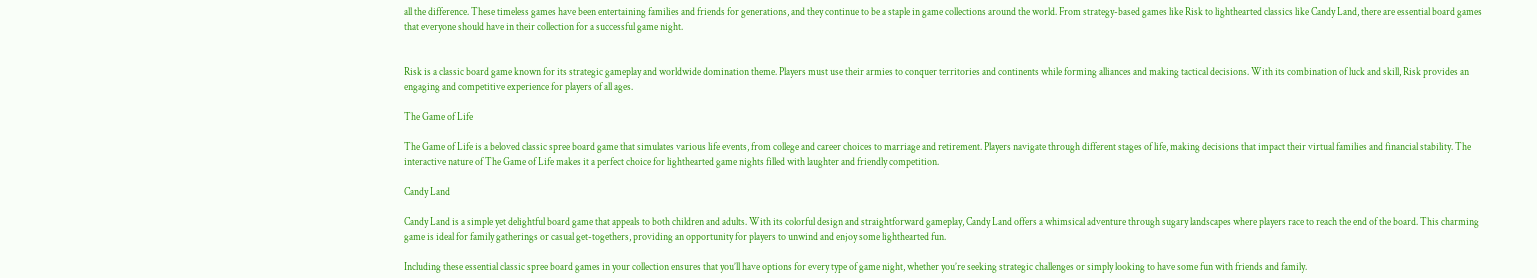all the difference. These timeless games have been entertaining families and friends for generations, and they continue to be a staple in game collections around the world. From strategy-based games like Risk to lighthearted classics like Candy Land, there are essential board games that everyone should have in their collection for a successful game night.


Risk is a classic board game known for its strategic gameplay and worldwide domination theme. Players must use their armies to conquer territories and continents while forming alliances and making tactical decisions. With its combination of luck and skill, Risk provides an engaging and competitive experience for players of all ages.

The Game of Life

The Game of Life is a beloved classic spree board game that simulates various life events, from college and career choices to marriage and retirement. Players navigate through different stages of life, making decisions that impact their virtual families and financial stability. The interactive nature of The Game of Life makes it a perfect choice for lighthearted game nights filled with laughter and friendly competition.

Candy Land

Candy Land is a simple yet delightful board game that appeals to both children and adults. With its colorful design and straightforward gameplay, Candy Land offers a whimsical adventure through sugary landscapes where players race to reach the end of the board. This charming game is ideal for family gatherings or casual get-togethers, providing an opportunity for players to unwind and enjoy some lighthearted fun.

Including these essential classic spree board games in your collection ensures that you’ll have options for every type of game night, whether you’re seeking strategic challenges or simply looking to have some fun with friends and family.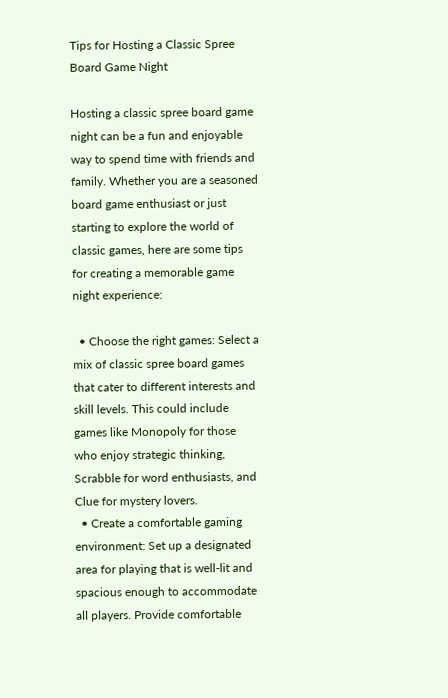Tips for Hosting a Classic Spree Board Game Night

Hosting a classic spree board game night can be a fun and enjoyable way to spend time with friends and family. Whether you are a seasoned board game enthusiast or just starting to explore the world of classic games, here are some tips for creating a memorable game night experience:

  • Choose the right games: Select a mix of classic spree board games that cater to different interests and skill levels. This could include games like Monopoly for those who enjoy strategic thinking, Scrabble for word enthusiasts, and Clue for mystery lovers.
  • Create a comfortable gaming environment: Set up a designated area for playing that is well-lit and spacious enough to accommodate all players. Provide comfortable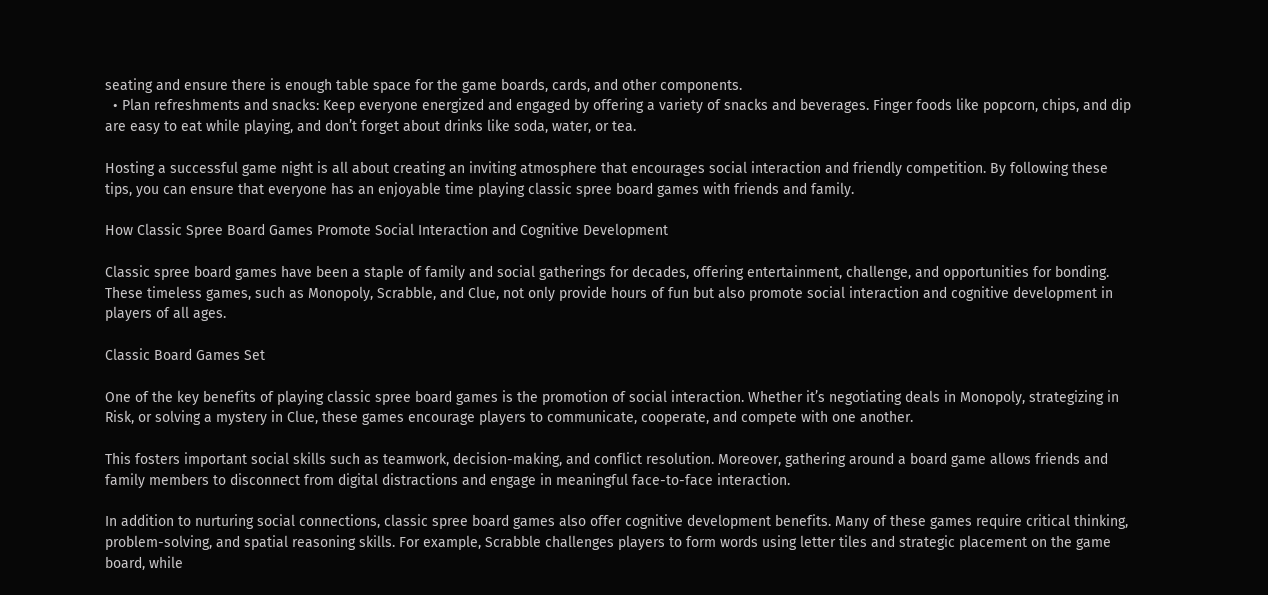seating and ensure there is enough table space for the game boards, cards, and other components.
  • Plan refreshments and snacks: Keep everyone energized and engaged by offering a variety of snacks and beverages. Finger foods like popcorn, chips, and dip are easy to eat while playing, and don’t forget about drinks like soda, water, or tea.

Hosting a successful game night is all about creating an inviting atmosphere that encourages social interaction and friendly competition. By following these tips, you can ensure that everyone has an enjoyable time playing classic spree board games with friends and family.

How Classic Spree Board Games Promote Social Interaction and Cognitive Development

Classic spree board games have been a staple of family and social gatherings for decades, offering entertainment, challenge, and opportunities for bonding. These timeless games, such as Monopoly, Scrabble, and Clue, not only provide hours of fun but also promote social interaction and cognitive development in players of all ages.

Classic Board Games Set

One of the key benefits of playing classic spree board games is the promotion of social interaction. Whether it’s negotiating deals in Monopoly, strategizing in Risk, or solving a mystery in Clue, these games encourage players to communicate, cooperate, and compete with one another.

This fosters important social skills such as teamwork, decision-making, and conflict resolution. Moreover, gathering around a board game allows friends and family members to disconnect from digital distractions and engage in meaningful face-to-face interaction.

In addition to nurturing social connections, classic spree board games also offer cognitive development benefits. Many of these games require critical thinking, problem-solving, and spatial reasoning skills. For example, Scrabble challenges players to form words using letter tiles and strategic placement on the game board, while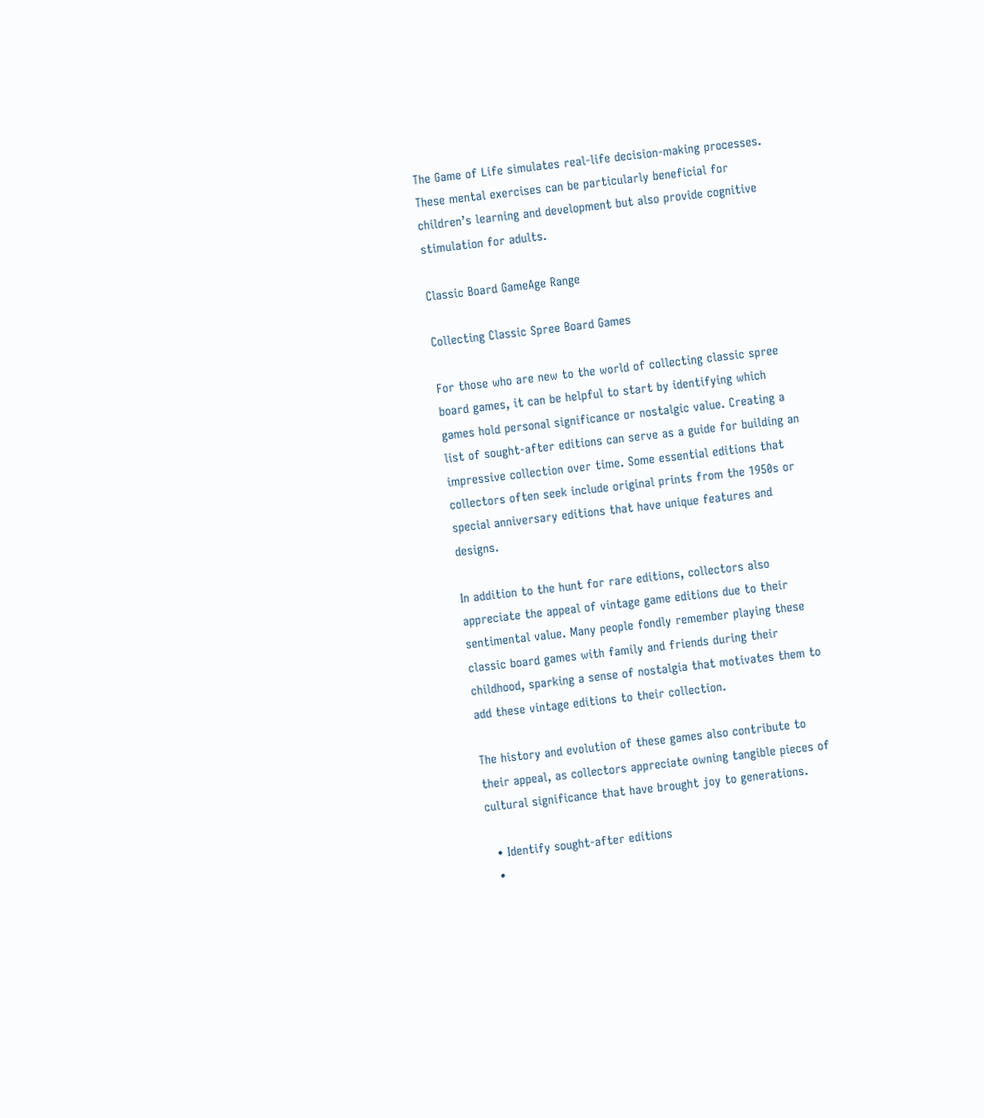The Game of Life simulates real-life decision-making processes. These mental exercises can be particularly beneficial for children’s learning and development but also provide cognitive stimulation for adults.

Classic Board GameAge Range

Collecting Classic Spree Board Games

For those who are new to the world of collecting classic spree board games, it can be helpful to start by identifying which games hold personal significance or nostalgic value. Creating a list of sought-after editions can serve as a guide for building an impressive collection over time. Some essential editions that collectors often seek include original prints from the 1950s or special anniversary editions that have unique features and designs.

In addition to the hunt for rare editions, collectors also appreciate the appeal of vintage game editions due to their sentimental value. Many people fondly remember playing these classic board games with family and friends during their childhood, sparking a sense of nostalgia that motivates them to add these vintage editions to their collection.

The history and evolution of these games also contribute to their appeal, as collectors appreciate owning tangible pieces of cultural significance that have brought joy to generations.

  • Identify sought-after editions
  •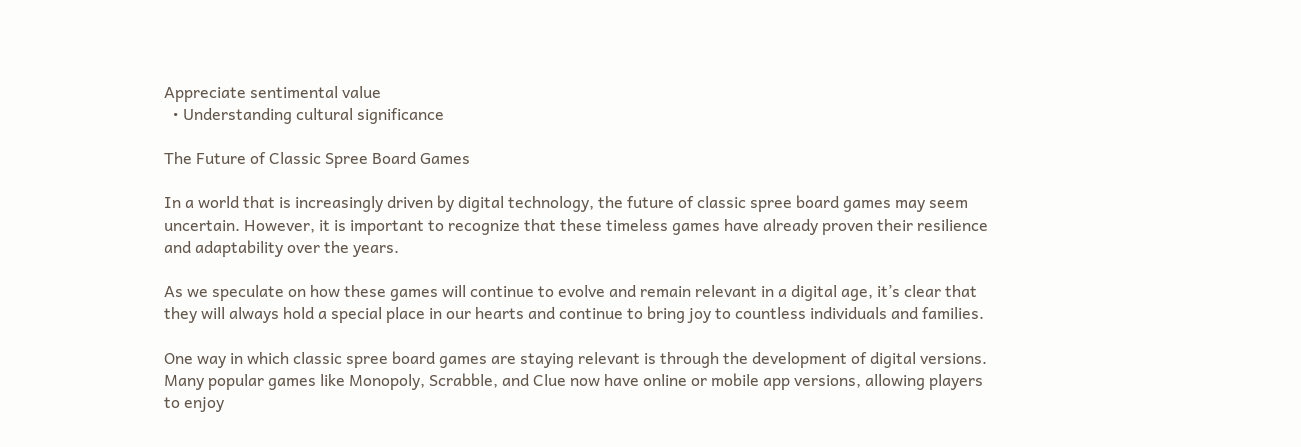Appreciate sentimental value
  • Understanding cultural significance

The Future of Classic Spree Board Games

In a world that is increasingly driven by digital technology, the future of classic spree board games may seem uncertain. However, it is important to recognize that these timeless games have already proven their resilience and adaptability over the years.

As we speculate on how these games will continue to evolve and remain relevant in a digital age, it’s clear that they will always hold a special place in our hearts and continue to bring joy to countless individuals and families.

One way in which classic spree board games are staying relevant is through the development of digital versions. Many popular games like Monopoly, Scrabble, and Clue now have online or mobile app versions, allowing players to enjoy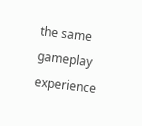the same gameplay experience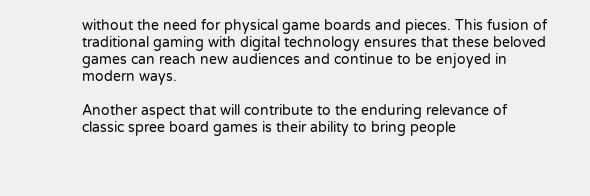without the need for physical game boards and pieces. This fusion of traditional gaming with digital technology ensures that these beloved games can reach new audiences and continue to be enjoyed in modern ways.

Another aspect that will contribute to the enduring relevance of classic spree board games is their ability to bring people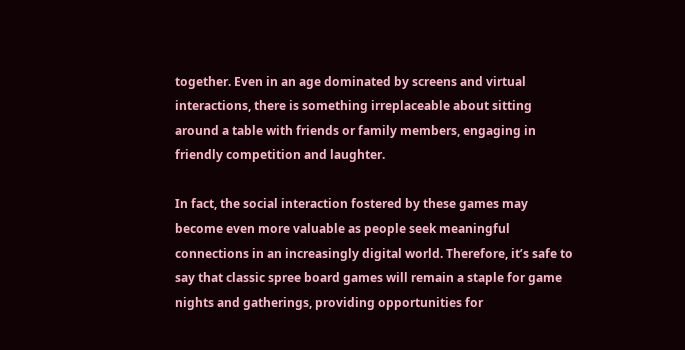together. Even in an age dominated by screens and virtual interactions, there is something irreplaceable about sitting around a table with friends or family members, engaging in friendly competition and laughter.

In fact, the social interaction fostered by these games may become even more valuable as people seek meaningful connections in an increasingly digital world. Therefore, it’s safe to say that classic spree board games will remain a staple for game nights and gatherings, providing opportunities for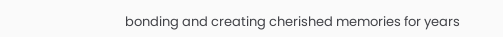bonding and creating cherished memories for years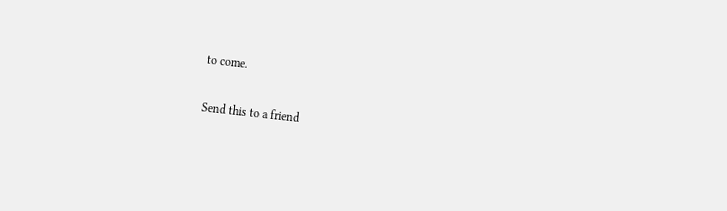to come.

Send this to a friend